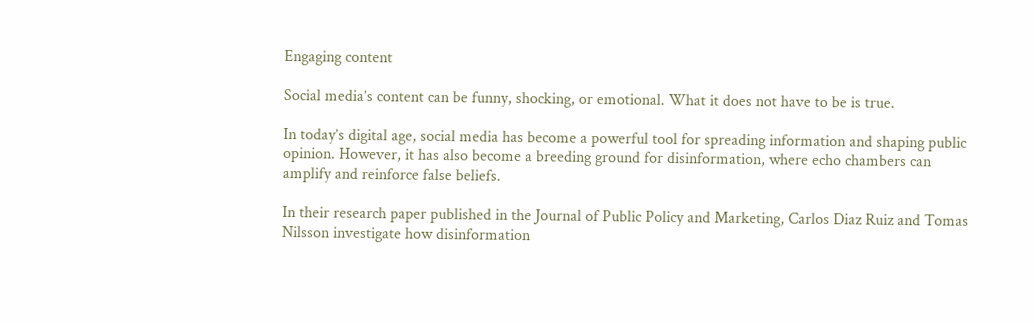Engaging content

Social media’s content can be funny, shocking, or emotional. What it does not have to be is true.

In today’s digital age, social media has become a powerful tool for spreading information and shaping public opinion. However, it has also become a breeding ground for disinformation, where echo chambers can amplify and reinforce false beliefs.

In their research paper published in the Journal of Public Policy and Marketing, Carlos Diaz Ruiz and Tomas Nilsson investigate how disinformation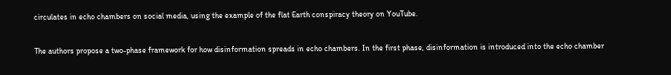circulates in echo chambers on social media, using the example of the flat Earth conspiracy theory on YouTube.

The authors propose a two-phase framework for how disinformation spreads in echo chambers. In the first phase, disinformation is introduced into the echo chamber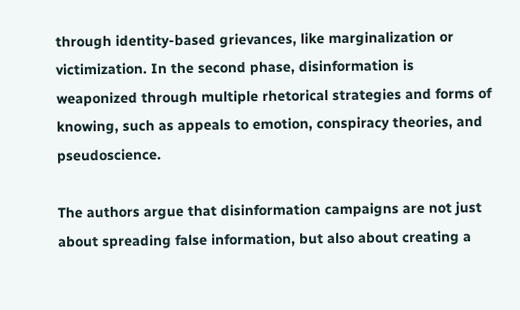through identity-based grievances, like marginalization or victimization. In the second phase, disinformation is weaponized through multiple rhetorical strategies and forms of knowing, such as appeals to emotion, conspiracy theories, and pseudoscience.

The authors argue that disinformation campaigns are not just about spreading false information, but also about creating a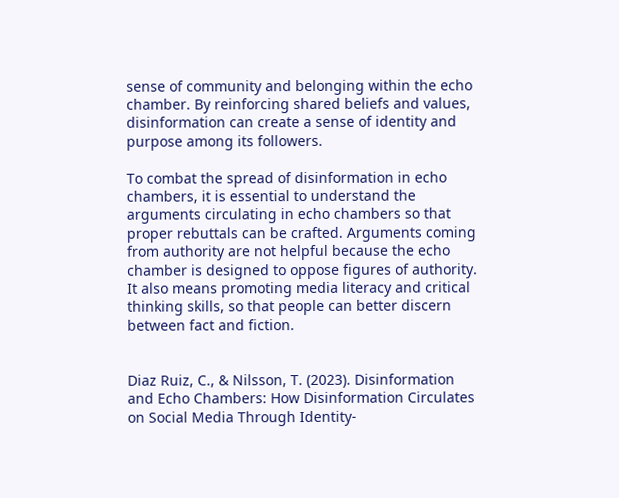sense of community and belonging within the echo chamber. By reinforcing shared beliefs and values, disinformation can create a sense of identity and purpose among its followers.

To combat the spread of disinformation in echo chambers, it is essential to understand the arguments circulating in echo chambers so that proper rebuttals can be crafted. Arguments coming from authority are not helpful because the echo chamber is designed to oppose figures of authority. It also means promoting media literacy and critical thinking skills, so that people can better discern between fact and fiction.


Diaz Ruiz, C., & Nilsson, T. (2023). Disinformation and Echo Chambers: How Disinformation Circulates on Social Media Through Identity-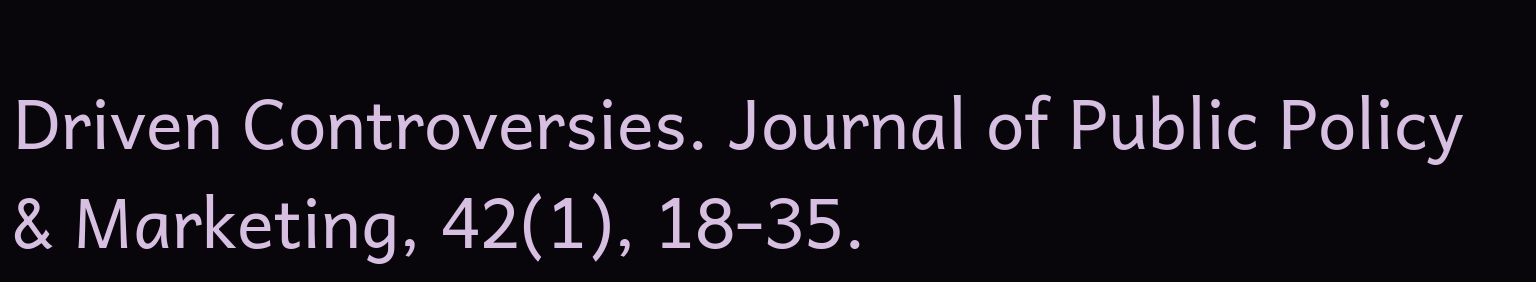Driven Controversies. Journal of Public Policy & Marketing, 42(1), 18-35.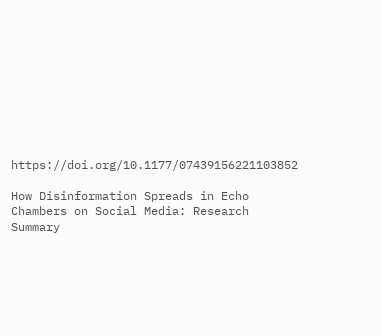https://doi.org/10.1177/07439156221103852

How Disinformation Spreads in Echo Chambers on Social Media: Research Summary